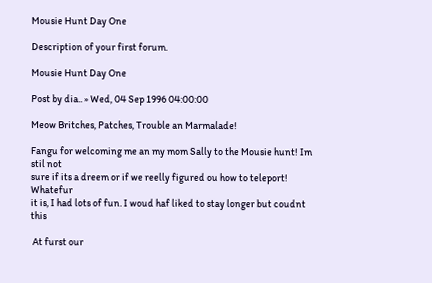Mousie Hunt Day One

Description of your first forum.

Mousie Hunt Day One

Post by dia.. » Wed, 04 Sep 1996 04:00:00

Meow Britches, Patches, Trouble an Marmalade!

Fangu for welcoming me an my mom Sally to the Mousie hunt! Im stil not
sure if its a dreem or if we reelly figured ou how to teleport! Whatefur
it is, I had lots of fun. I woud haf liked to stay longer but coudnt this

 At furst our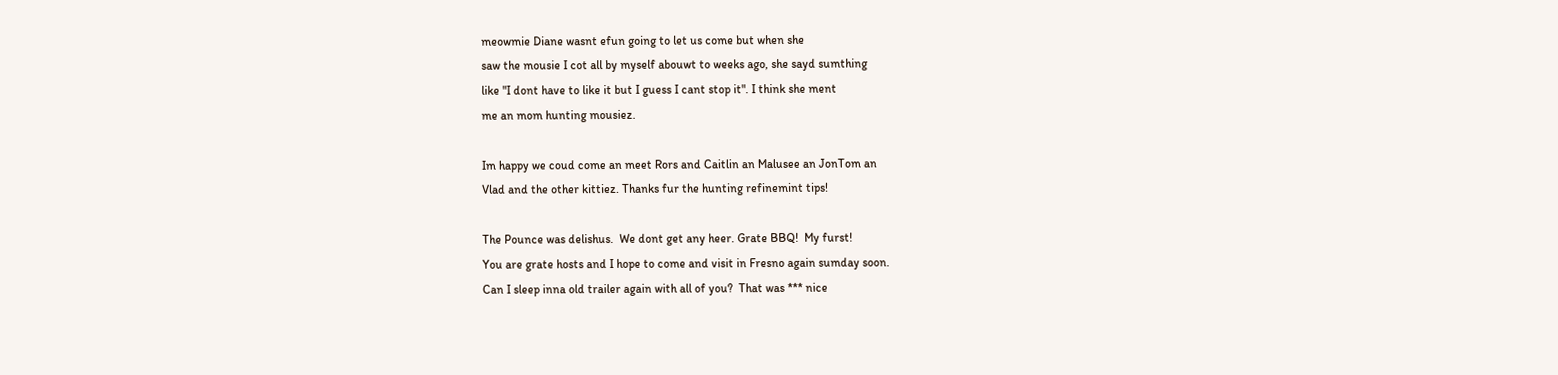meowmie Diane wasnt efun going to let us come but when she
saw the mousie I cot all by myself abouwt to weeks ago, she sayd sumthing
like "I dont have to like it but I guess I cant stop it". I think she ment
me an mom hunting mousiez.

Im happy we coud come an meet Rors and Caitlin an Malusee an JonTom an
Vlad and the other kittiez. Thanks fur the hunting refinemint tips!

The Pounce was delishus.  We dont get any heer. Grate BBQ!  My furst!
You are grate hosts and I hope to come and visit in Fresno again sumday soon.
Can I sleep inna old trailer again with all of you?  That was *** nice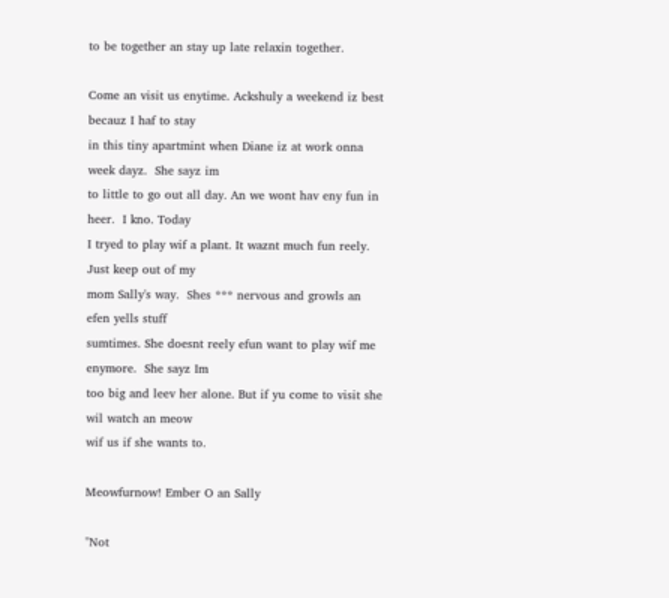to be together an stay up late relaxin together.

Come an visit us enytime. Ackshuly a weekend iz best becauz I haf to stay
in this tiny apartmint when Diane iz at work onna week dayz.  She sayz im
to little to go out all day. An we wont hav eny fun in heer.  I kno. Today
I tryed to play wif a plant. It waznt much fun reely.  Just keep out of my
mom Sally's way.  Shes *** nervous and growls an efen yells stuff
sumtimes. She doesnt reely efun want to play wif me enymore.  She sayz Im
too big and leev her alone. But if yu come to visit she wil watch an meow
wif us if she wants to.

Meowfurnow! Ember O an Sally

"Not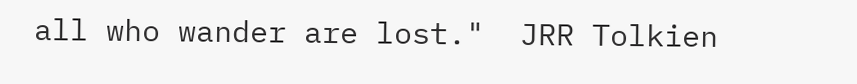all who wander are lost."  JRR Tolkien